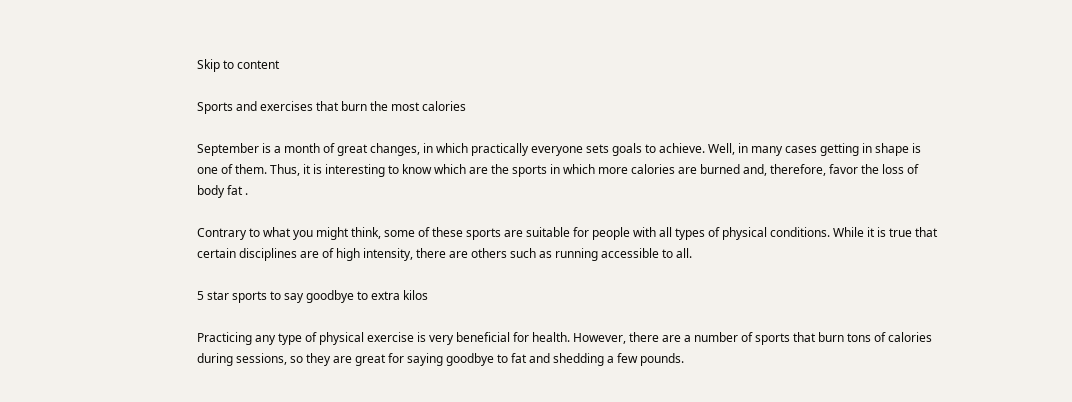Skip to content

Sports and exercises that burn the most calories

September is a month of great changes, in which practically everyone sets goals to achieve. Well, in many cases getting in shape is one of them. Thus, it is interesting to know which are the sports in which more calories are burned and, therefore, favor the loss of body fat .

Contrary to what you might think, some of these sports are suitable for people with all types of physical conditions. While it is true that certain disciplines are of high intensity, there are others such as running accessible to all.

5 star sports to say goodbye to extra kilos

Practicing any type of physical exercise is very beneficial for health. However, there are a number of sports that burn tons of calories during sessions, so they are great for saying goodbye to fat and shedding a few pounds.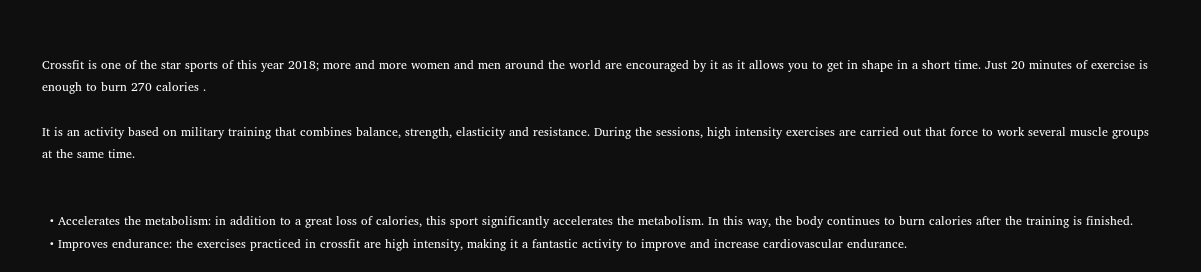Crossfit is one of the star sports of this year 2018; more and more women and men around the world are encouraged by it as it allows you to get in shape in a short time. Just 20 minutes of exercise is enough to burn 270 calories .

It is an activity based on military training that combines balance, strength, elasticity and resistance. During the sessions, high intensity exercises are carried out that force to work several muscle groups at the same time.


  • Accelerates the metabolism: in addition to a great loss of calories, this sport significantly accelerates the metabolism. In this way, the body continues to burn calories after the training is finished.
  • Improves endurance: the exercises practiced in crossfit are high intensity, making it a fantastic activity to improve and increase cardiovascular endurance.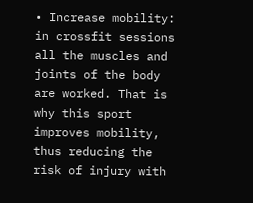• Increase mobility: in crossfit sessions all the muscles and joints of the body are worked. That is why this sport improves mobility, thus reducing the risk of injury with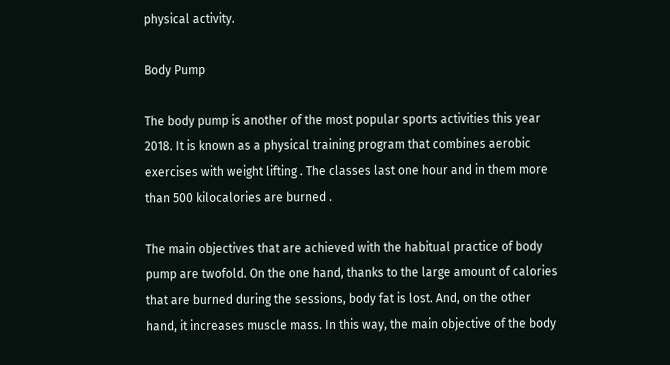physical activity.

Body Pump

The body pump is another of the most popular sports activities this year 2018. It is known as a physical training program that combines aerobic exercises with weight lifting . The classes last one hour and in them more than 500 kilocalories are burned .

The main objectives that are achieved with the habitual practice of body pump are twofold. On the one hand, thanks to the large amount of calories that are burned during the sessions, body fat is lost. And, on the other hand, it increases muscle mass. In this way, the main objective of the body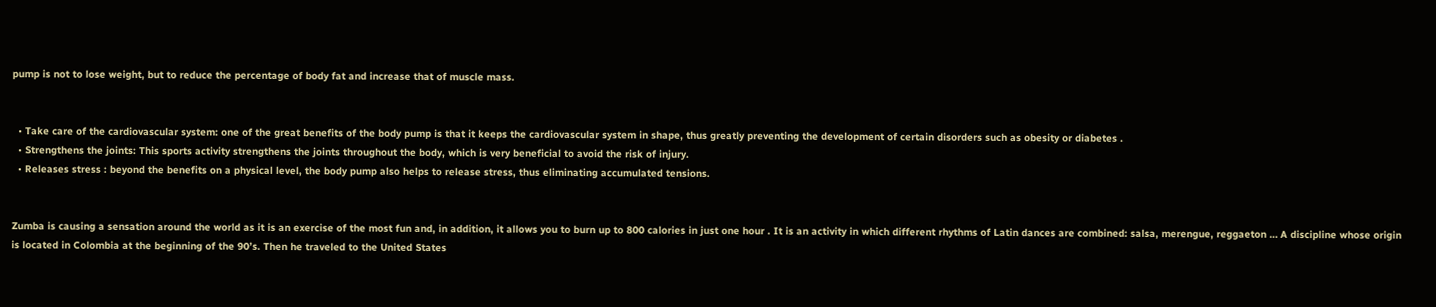pump is not to lose weight, but to reduce the percentage of body fat and increase that of muscle mass.


  • Take care of the cardiovascular system: one of the great benefits of the body pump is that it keeps the cardiovascular system in shape, thus greatly preventing the development of certain disorders such as obesity or diabetes .
  • Strengthens the joints: This sports activity strengthens the joints throughout the body, which is very beneficial to avoid the risk of injury.
  • Releases stress : beyond the benefits on a physical level, the body pump also helps to release stress, thus eliminating accumulated tensions.


Zumba is causing a sensation around the world as it is an exercise of the most fun and, in addition, it allows you to burn up to 800 calories in just one hour . It is an activity in which different rhythms of Latin dances are combined: salsa, merengue, reggaeton … A discipline whose origin is located in Colombia at the beginning of the 90’s. Then he traveled to the United States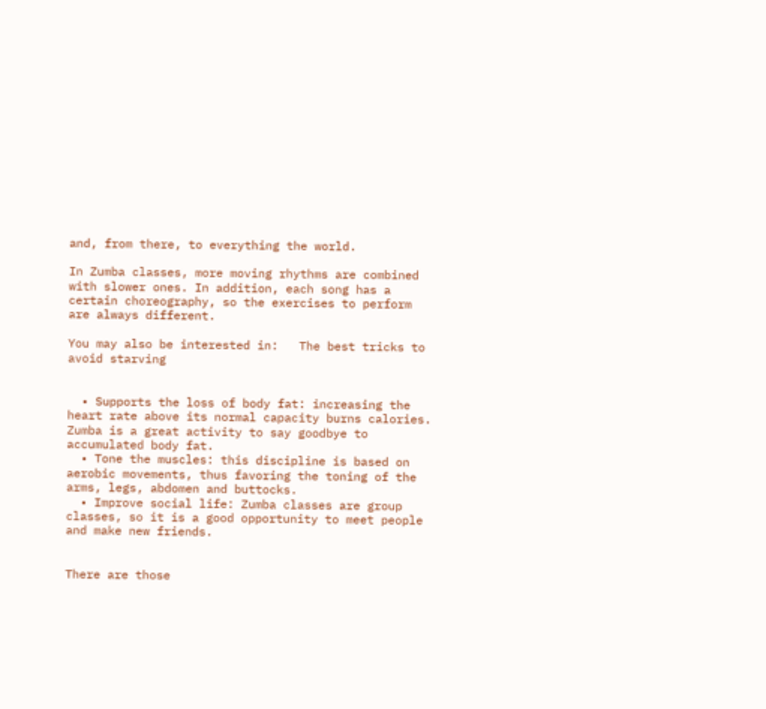and, from there, to everything the world.

In Zumba classes, more moving rhythms are combined with slower ones. In addition, each song has a certain choreography, so the exercises to perform are always different.

You may also be interested in:   The best tricks to avoid starving


  • Supports the loss of body fat: increasing the heart rate above its normal capacity burns calories. Zumba is a great activity to say goodbye to accumulated body fat.
  • Tone the muscles: this discipline is based on aerobic movements, thus favoring the toning of the arms, legs, abdomen and buttocks.
  • Improve social life: Zumba classes are group classes, so it is a good opportunity to meet people and make new friends.


There are those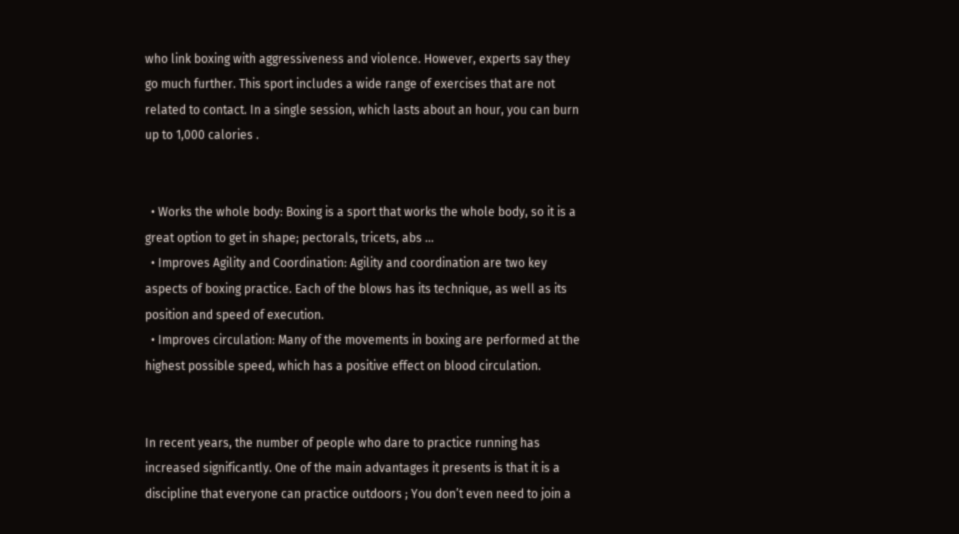who link boxing with aggressiveness and violence. However, experts say they go much further. This sport includes a wide range of exercises that are not related to contact. In a single session, which lasts about an hour, you can burn up to 1,000 calories .


  • Works the whole body: Boxing is a sport that works the whole body, so it is a great option to get in shape; pectorals, tricets, abs …
  • Improves Agility and Coordination: Agility and coordination are two key aspects of boxing practice. Each of the blows has its technique, as well as its position and speed of execution.
  • Improves circulation: Many of the movements in boxing are performed at the highest possible speed, which has a positive effect on blood circulation.


In recent years, the number of people who dare to practice running has increased significantly. One of the main advantages it presents is that it is a discipline that everyone can practice outdoors ; You don’t even need to join a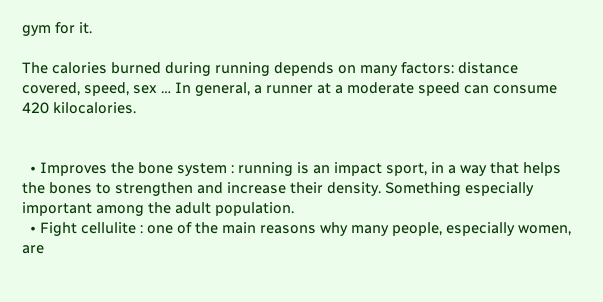gym for it.

The calories burned during running depends on many factors: distance covered, speed, sex … In general, a runner at a moderate speed can consume 420 kilocalories.


  • Improves the bone system : running is an impact sport, in a way that helps the bones to strengthen and increase their density. Something especially important among the adult population.
  • Fight cellulite : one of the main reasons why many people, especially women, are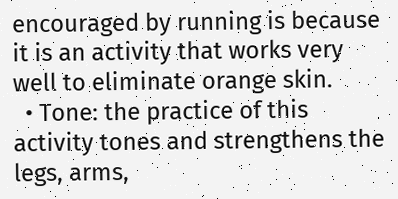encouraged by running is because it is an activity that works very well to eliminate orange skin.
  • Tone: the practice of this activity tones and strengthens the legs, arms,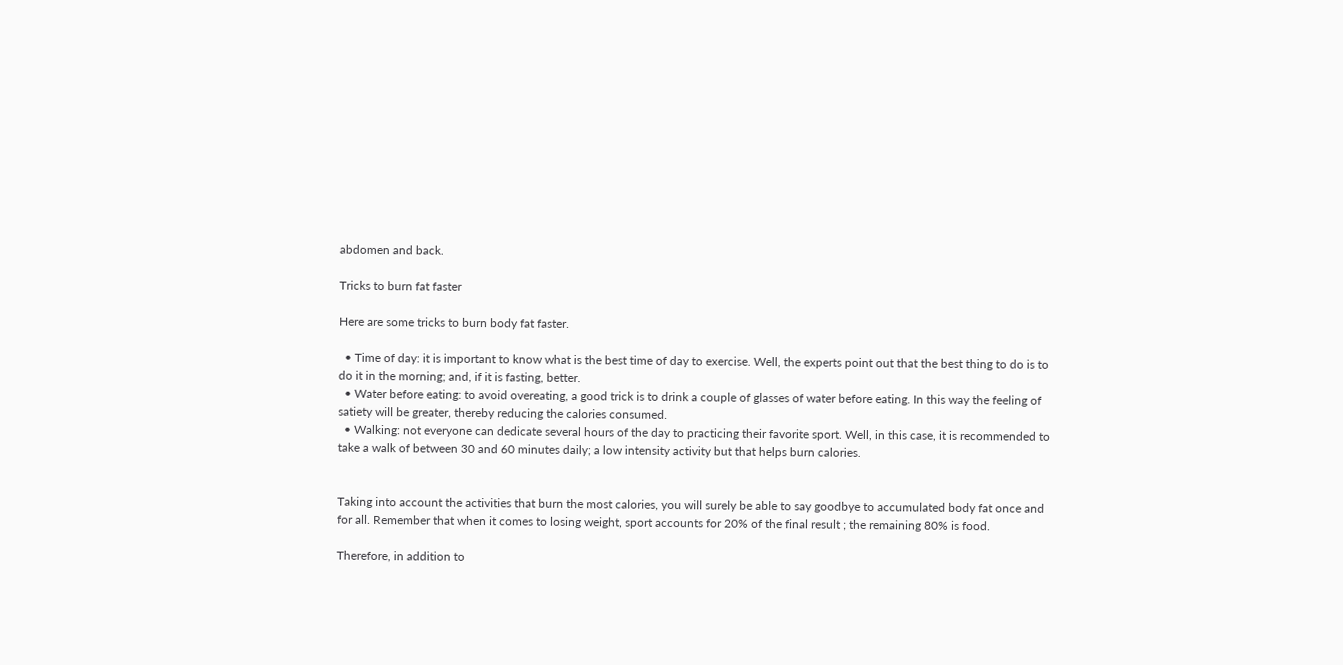abdomen and back.

Tricks to burn fat faster

Here are some tricks to burn body fat faster.

  • Time of day: it is important to know what is the best time of day to exercise. Well, the experts point out that the best thing to do is to do it in the morning; and, if it is fasting, better.
  • Water before eating: to avoid overeating, a good trick is to drink a couple of glasses of water before eating. In this way the feeling of satiety will be greater, thereby reducing the calories consumed.
  • Walking: not everyone can dedicate several hours of the day to practicing their favorite sport. Well, in this case, it is recommended to take a walk of between 30 and 60 minutes daily; a low intensity activity but that helps burn calories.


Taking into account the activities that burn the most calories, you will surely be able to say goodbye to accumulated body fat once and for all. Remember that when it comes to losing weight, sport accounts for 20% of the final result ; the remaining 80% is food.

Therefore, in addition to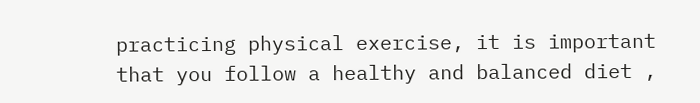practicing physical exercise, it is important that you follow a healthy and balanced diet ,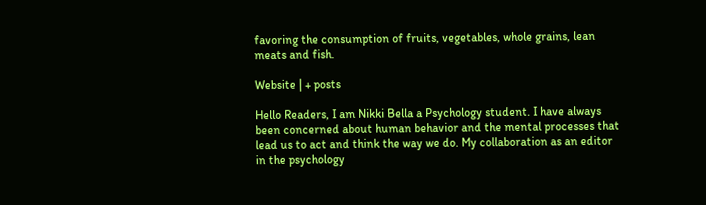favoring the consumption of fruits, vegetables, whole grains, lean meats and fish.

Website | + posts

Hello Readers, I am Nikki Bella a Psychology student. I have always been concerned about human behavior and the mental processes that lead us to act and think the way we do. My collaboration as an editor in the psychology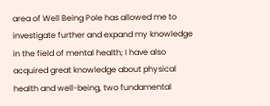area of Well Being Pole has allowed me to investigate further and expand my knowledge in the field of mental health; I have also acquired great knowledge about physical health and well-being, two fundamental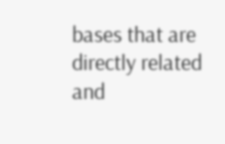bases that are directly related and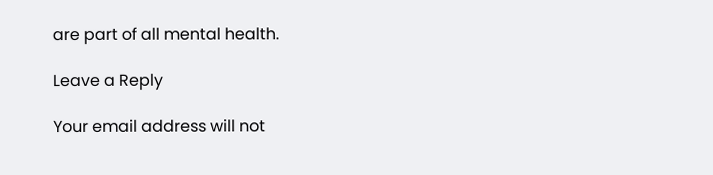are part of all mental health.

Leave a Reply

Your email address will not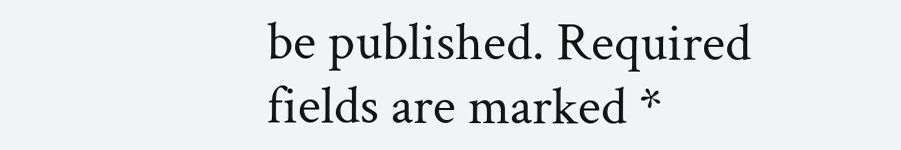be published. Required fields are marked *